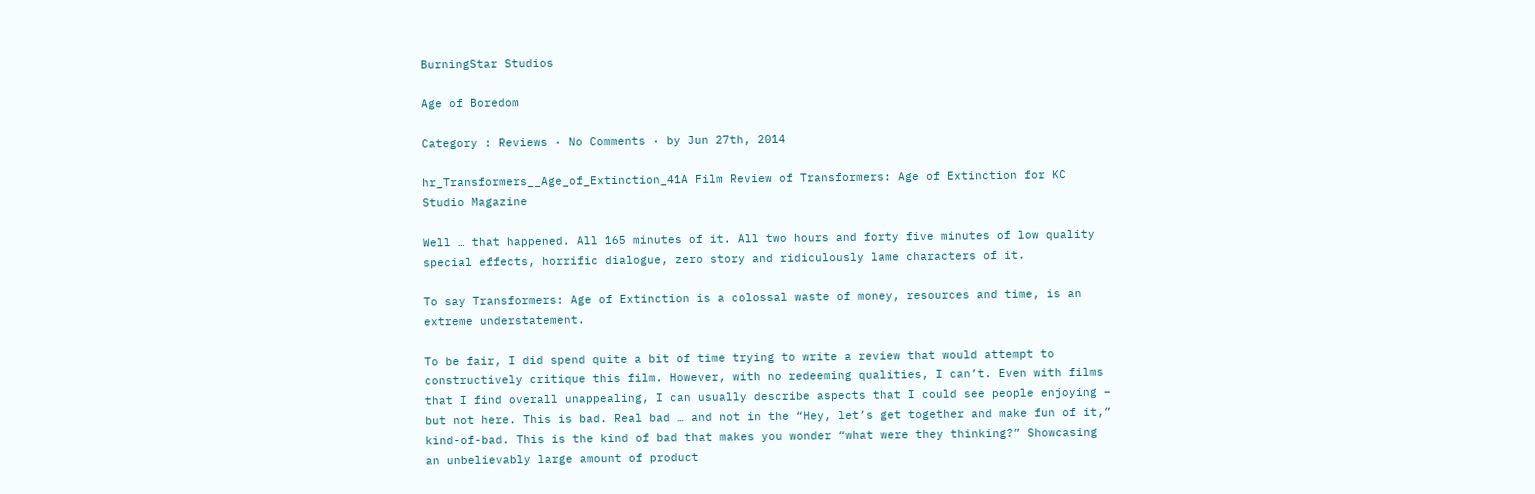BurningStar Studios

Age of Boredom

Category : Reviews · No Comments · by Jun 27th, 2014

hr_Transformers__Age_of_Extinction_41A Film Review of Transformers: Age of Extinction for KC Studio Magazine

Well … that happened. All 165 minutes of it. All two hours and forty five minutes of low quality special effects, horrific dialogue, zero story and ridiculously lame characters of it.

To say Transformers: Age of Extinction is a colossal waste of money, resources and time, is an extreme understatement.

To be fair, I did spend quite a bit of time trying to write a review that would attempt to constructively critique this film. However, with no redeeming qualities, I can’t. Even with films that I find overall unappealing, I can usually describe aspects that I could see people enjoying – but not here. This is bad. Real bad … and not in the “Hey, let’s get together and make fun of it,” kind-of-bad. This is the kind of bad that makes you wonder “what were they thinking?” Showcasing an unbelievably large amount of product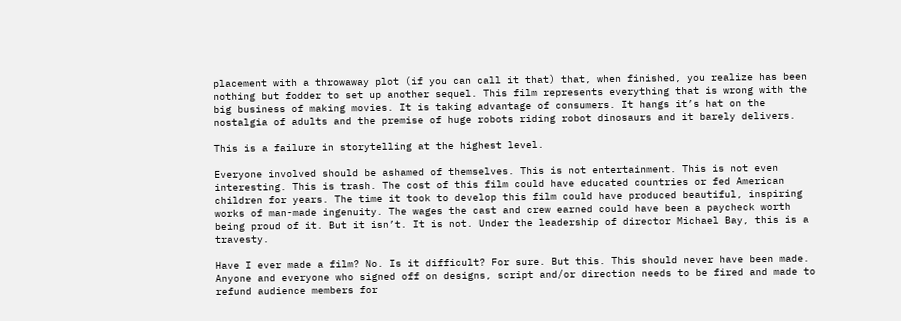placement with a throwaway plot (if you can call it that) that, when finished, you realize has been nothing but fodder to set up another sequel. This film represents everything that is wrong with the big business of making movies. It is taking advantage of consumers. It hangs it’s hat on the nostalgia of adults and the premise of huge robots riding robot dinosaurs and it barely delivers.

This is a failure in storytelling at the highest level.

Everyone involved should be ashamed of themselves. This is not entertainment. This is not even interesting. This is trash. The cost of this film could have educated countries or fed American children for years. The time it took to develop this film could have produced beautiful, inspiring works of man-made ingenuity. The wages the cast and crew earned could have been a paycheck worth being proud of it. But it isn’t. It is not. Under the leadership of director Michael Bay, this is a travesty.

Have I ever made a film? No. Is it difficult? For sure. But this. This should never have been made. Anyone and everyone who signed off on designs, script and/or direction needs to be fired and made to refund audience members for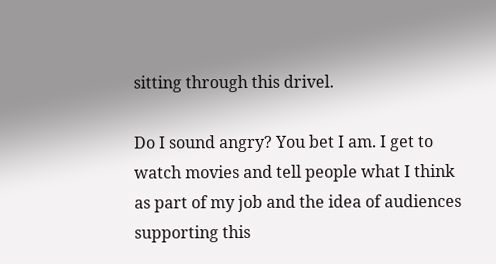sitting through this drivel.

Do I sound angry? You bet I am. I get to watch movies and tell people what I think as part of my job and the idea of audiences supporting this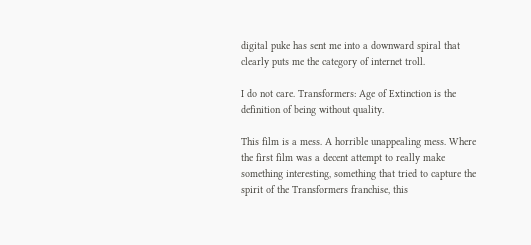digital puke has sent me into a downward spiral that clearly puts me the category of internet troll.

I do not care. Transformers: Age of Extinction is the definition of being without quality.

This film is a mess. A horrible unappealing mess. Where the first film was a decent attempt to really make something interesting, something that tried to capture the spirit of the Transformers franchise, this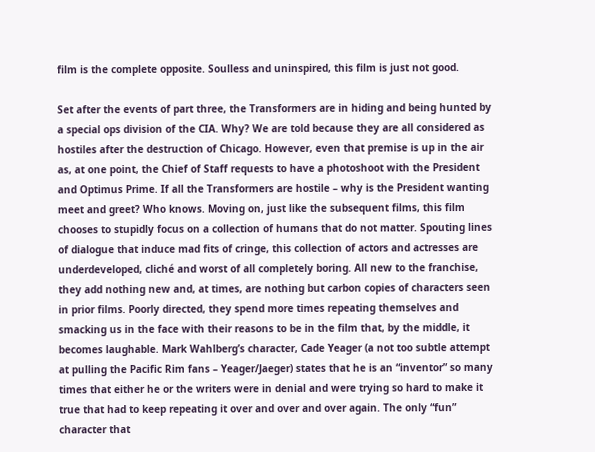film is the complete opposite. Soulless and uninspired, this film is just not good.

Set after the events of part three, the Transformers are in hiding and being hunted by a special ops division of the CIA. Why? We are told because they are all considered as hostiles after the destruction of Chicago. However, even that premise is up in the air as, at one point, the Chief of Staff requests to have a photoshoot with the President and Optimus Prime. If all the Transformers are hostile – why is the President wanting meet and greet? Who knows. Moving on, just like the subsequent films, this film chooses to stupidly focus on a collection of humans that do not matter. Spouting lines of dialogue that induce mad fits of cringe, this collection of actors and actresses are underdeveloped, cliché and worst of all completely boring. All new to the franchise, they add nothing new and, at times, are nothing but carbon copies of characters seen in prior films. Poorly directed, they spend more times repeating themselves and smacking us in the face with their reasons to be in the film that, by the middle, it becomes laughable. Mark Wahlberg’s character, Cade Yeager (a not too subtle attempt at pulling the Pacific Rim fans – Yeager/Jaeger) states that he is an “inventor” so many times that either he or the writers were in denial and were trying so hard to make it true that had to keep repeating it over and over and over again. The only “fun” character that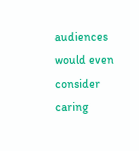audiences would even consider caring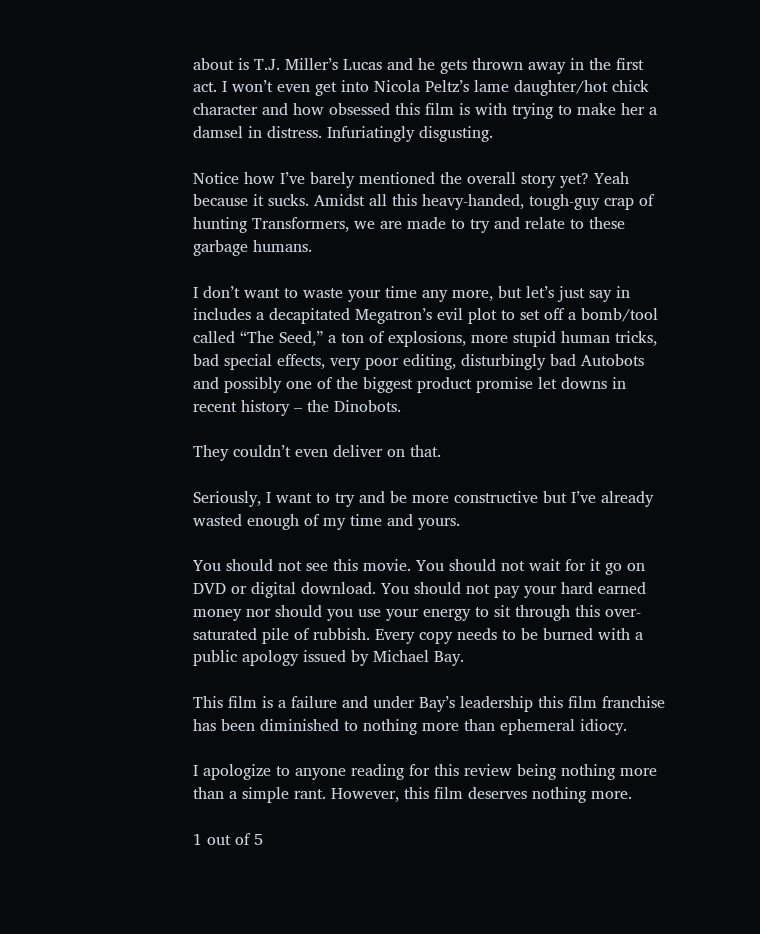about is T.J. Miller’s Lucas and he gets thrown away in the first act. I won’t even get into Nicola Peltz’s lame daughter/hot chick character and how obsessed this film is with trying to make her a damsel in distress. Infuriatingly disgusting.

Notice how I’ve barely mentioned the overall story yet? Yeah because it sucks. Amidst all this heavy-handed, tough-guy crap of hunting Transformers, we are made to try and relate to these garbage humans.

I don’t want to waste your time any more, but let’s just say in includes a decapitated Megatron’s evil plot to set off a bomb/tool called “The Seed,” a ton of explosions, more stupid human tricks, bad special effects, very poor editing, disturbingly bad Autobots and possibly one of the biggest product promise let downs in recent history – the Dinobots.

They couldn’t even deliver on that.

Seriously, I want to try and be more constructive but I’ve already wasted enough of my time and yours.

You should not see this movie. You should not wait for it go on DVD or digital download. You should not pay your hard earned money nor should you use your energy to sit through this over-saturated pile of rubbish. Every copy needs to be burned with a public apology issued by Michael Bay.

This film is a failure and under Bay’s leadership this film franchise has been diminished to nothing more than ephemeral idiocy.

I apologize to anyone reading for this review being nothing more than a simple rant. However, this film deserves nothing more.

1 out of 5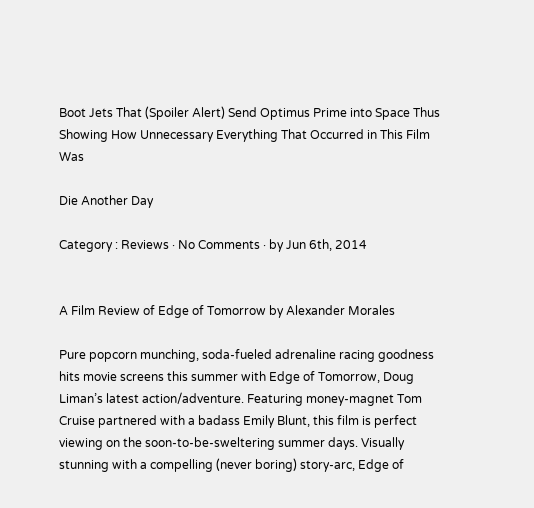Boot Jets That (Spoiler Alert) Send Optimus Prime into Space Thus Showing How Unnecessary Everything That Occurred in This Film Was

Die Another Day

Category : Reviews · No Comments · by Jun 6th, 2014


A Film Review of Edge of Tomorrow by Alexander Morales

Pure popcorn munching, soda-fueled adrenaline racing goodness hits movie screens this summer with Edge of Tomorrow, Doug Liman’s latest action/adventure. Featuring money-magnet Tom Cruise partnered with a badass Emily Blunt, this film is perfect viewing on the soon-to-be-sweltering summer days. Visually stunning with a compelling (never boring) story-arc, Edge of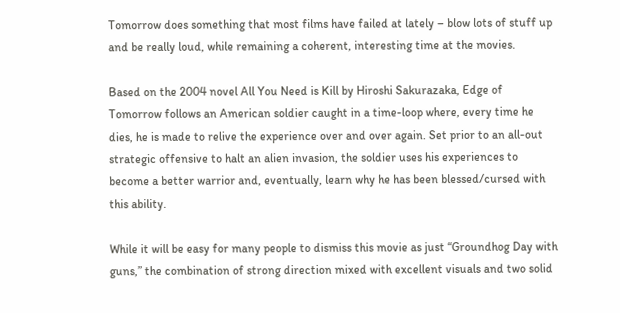Tomorrow does something that most films have failed at lately – blow lots of stuff up and be really loud, while remaining a coherent, interesting time at the movies.

Based on the 2004 novel All You Need is Kill by Hiroshi Sakurazaka, Edge of Tomorrow follows an American soldier caught in a time-loop where, every time he dies, he is made to relive the experience over and over again. Set prior to an all-out strategic offensive to halt an alien invasion, the soldier uses his experiences to become a better warrior and, eventually, learn why he has been blessed/cursed with this ability.

While it will be easy for many people to dismiss this movie as just “Groundhog Day with guns,” the combination of strong direction mixed with excellent visuals and two solid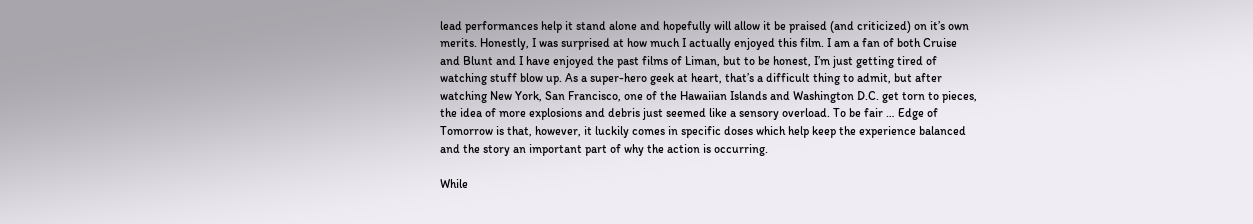lead performances help it stand alone and hopefully will allow it be praised (and criticized) on it’s own merits. Honestly, I was surprised at how much I actually enjoyed this film. I am a fan of both Cruise and Blunt and I have enjoyed the past films of Liman, but to be honest, I’m just getting tired of watching stuff blow up. As a super-hero geek at heart, that’s a difficult thing to admit, but after watching New York, San Francisco, one of the Hawaiian Islands and Washington D.C. get torn to pieces, the idea of more explosions and debris just seemed like a sensory overload. To be fair … Edge of Tomorrow is that, however, it luckily comes in specific doses which help keep the experience balanced and the story an important part of why the action is occurring.

While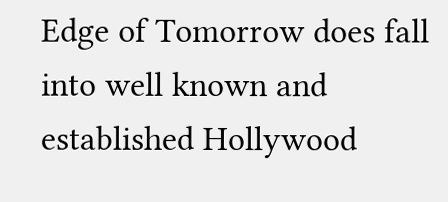Edge of Tomorrow does fall into well known and established Hollywood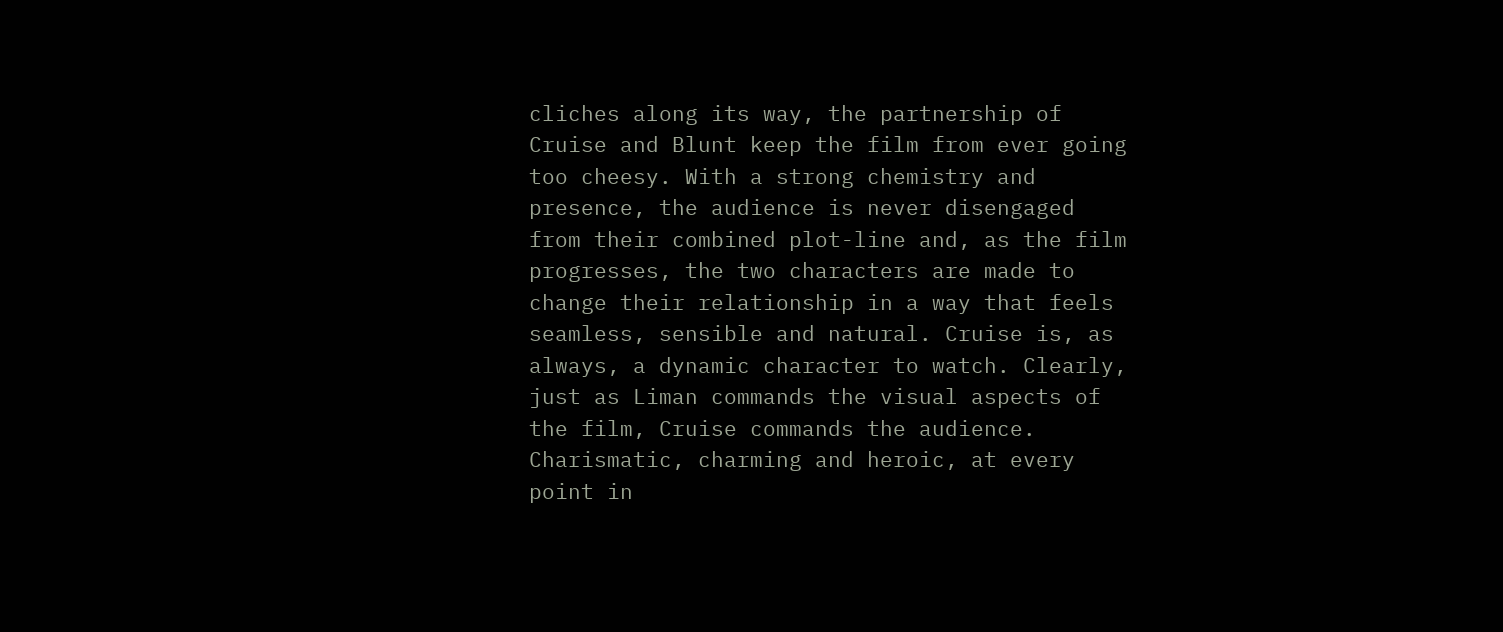cliches along its way, the partnership of Cruise and Blunt keep the film from ever going too cheesy. With a strong chemistry and presence, the audience is never disengaged from their combined plot-line and, as the film progresses, the two characters are made to change their relationship in a way that feels seamless, sensible and natural. Cruise is, as always, a dynamic character to watch. Clearly, just as Liman commands the visual aspects of the film, Cruise commands the audience. Charismatic, charming and heroic, at every point in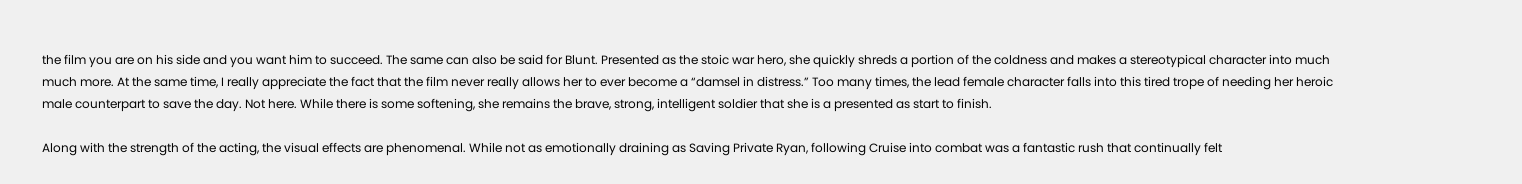the film you are on his side and you want him to succeed. The same can also be said for Blunt. Presented as the stoic war hero, she quickly shreds a portion of the coldness and makes a stereotypical character into much much more. At the same time, I really appreciate the fact that the film never really allows her to ever become a “damsel in distress.” Too many times, the lead female character falls into this tired trope of needing her heroic male counterpart to save the day. Not here. While there is some softening, she remains the brave, strong, intelligent soldier that she is a presented as start to finish.

Along with the strength of the acting, the visual effects are phenomenal. While not as emotionally draining as Saving Private Ryan, following Cruise into combat was a fantastic rush that continually felt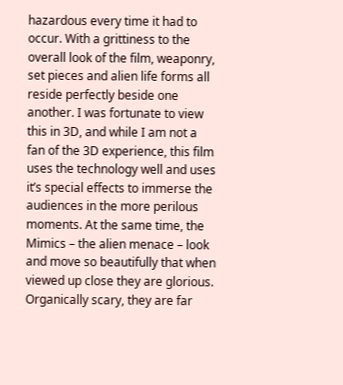hazardous every time it had to occur. With a grittiness to the overall look of the film, weaponry, set pieces and alien life forms all reside perfectly beside one another. I was fortunate to view this in 3D, and while I am not a fan of the 3D experience, this film uses the technology well and uses it’s special effects to immerse the audiences in the more perilous moments. At the same time, the Mimics – the alien menace – look and move so beautifully that when viewed up close they are glorious. Organically scary, they are far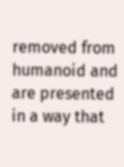removed from humanoid and are presented in a way that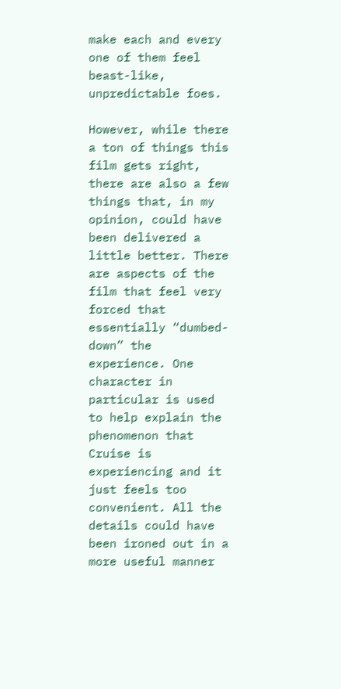make each and every one of them feel beast-like, unpredictable foes.

However, while there a ton of things this film gets right, there are also a few things that, in my opinion, could have been delivered a little better. There are aspects of the film that feel very forced that essentially “dumbed-down” the experience. One character in particular is used to help explain the phenomenon that Cruise is experiencing and it just feels too convenient. All the details could have been ironed out in a more useful manner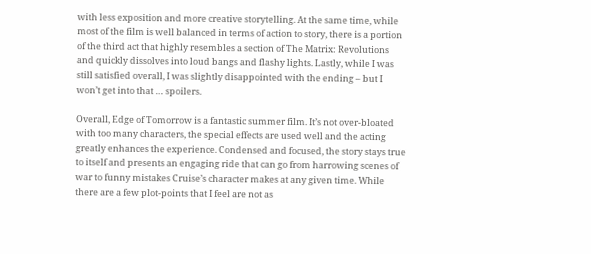with less exposition and more creative storytelling. At the same time, while most of the film is well balanced in terms of action to story, there is a portion of the third act that highly resembles a section of The Matrix: Revolutions and quickly dissolves into loud bangs and flashy lights. Lastly, while I was still satisfied overall, I was slightly disappointed with the ending – but I won’t get into that … spoilers.

Overall, Edge of Tomorrow is a fantastic summer film. It’s not over-bloated with too many characters, the special effects are used well and the acting greatly enhances the experience. Condensed and focused, the story stays true to itself and presents an engaging ride that can go from harrowing scenes of war to funny mistakes Cruise’s character makes at any given time. While there are a few plot-points that I feel are not as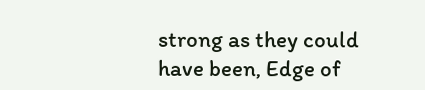strong as they could have been, Edge of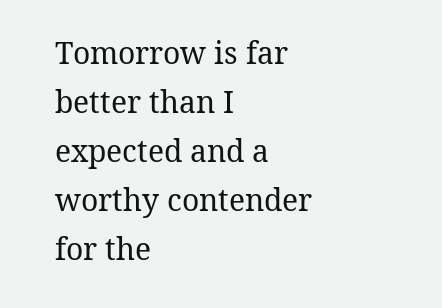Tomorrow is far better than I expected and a worthy contender for the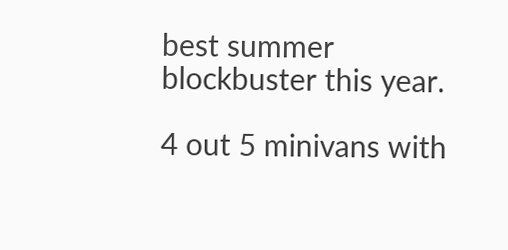best summer blockbuster this year.

4 out 5 minivans with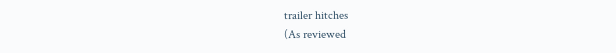trailer hitches
(As reviewed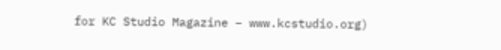for KC Studio Magazine – www.kcstudio.org)